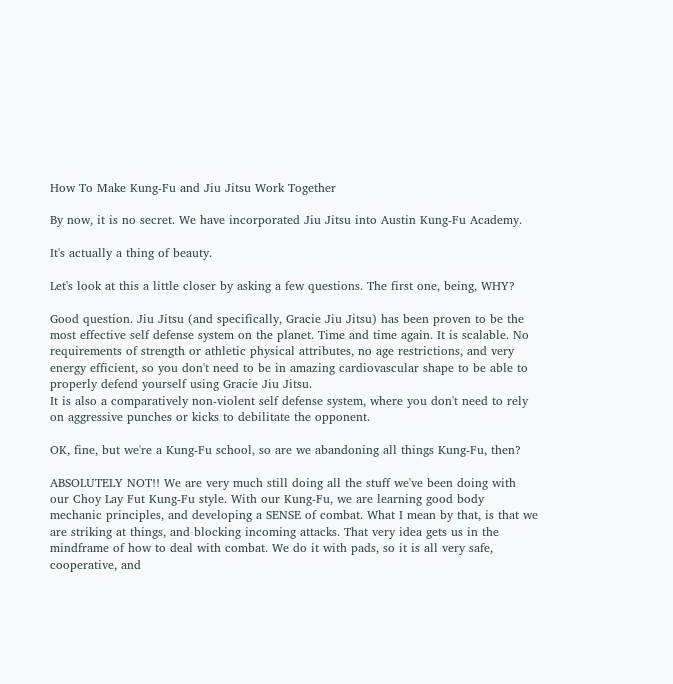How To Make Kung-Fu and Jiu Jitsu Work Together

By now, it is no secret. We have incorporated Jiu Jitsu into Austin Kung-Fu Academy.

It's actually a thing of beauty.

Let's look at this a little closer by asking a few questions. The first one, being, WHY?

Good question. Jiu Jitsu (and specifically, Gracie Jiu Jitsu) has been proven to be the most effective self defense system on the planet. Time and time again. It is scalable. No requirements of strength or athletic physical attributes, no age restrictions, and very energy efficient, so you don't need to be in amazing cardiovascular shape to be able to properly defend yourself using Gracie Jiu Jitsu.
It is also a comparatively non-violent self defense system, where you don't need to rely on aggressive punches or kicks to debilitate the opponent.

OK, fine, but we're a Kung-Fu school, so are we abandoning all things Kung-Fu, then?

ABSOLUTELY NOT!! We are very much still doing all the stuff we've been doing with our Choy Lay Fut Kung-Fu style. With our Kung-Fu, we are learning good body mechanic principles, and developing a SENSE of combat. What I mean by that, is that we are striking at things, and blocking incoming attacks. That very idea gets us in the mindframe of how to deal with combat. We do it with pads, so it is all very safe, cooperative, and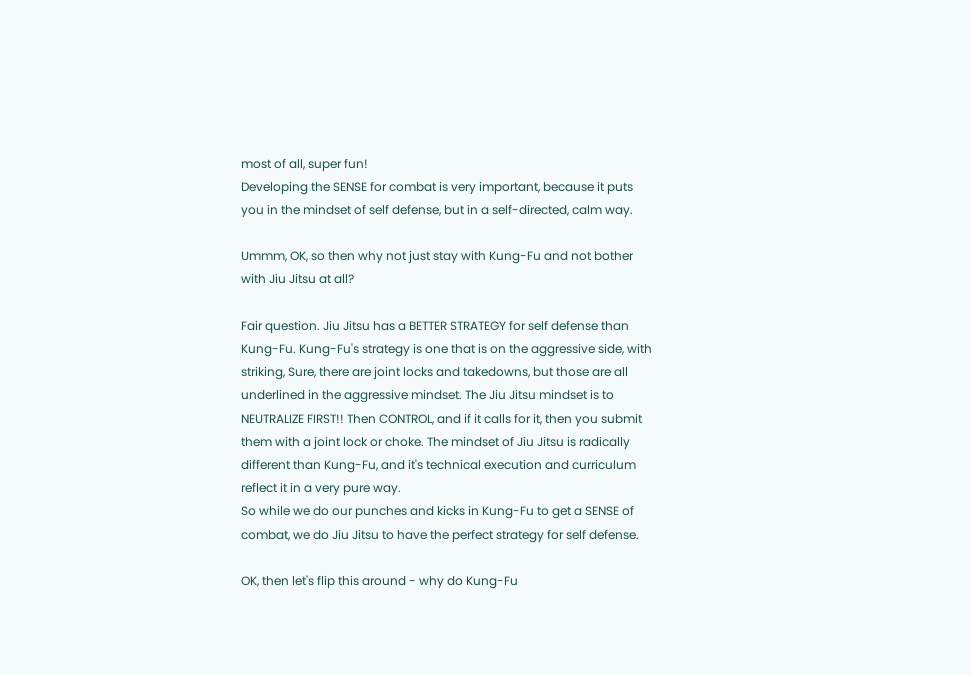most of all, super fun!
Developing the SENSE for combat is very important, because it puts you in the mindset of self defense, but in a self-directed, calm way.

Ummm, OK, so then why not just stay with Kung-Fu and not bother with Jiu Jitsu at all?

Fair question. Jiu Jitsu has a BETTER STRATEGY for self defense than Kung-Fu. Kung-Fu's strategy is one that is on the aggressive side, with striking, Sure, there are joint locks and takedowns, but those are all underlined in the aggressive mindset. The Jiu Jitsu mindset is to NEUTRALIZE FIRST!! Then CONTROL, and if it calls for it, then you submit them with a joint lock or choke. The mindset of Jiu Jitsu is radically different than Kung-Fu, and it's technical execution and curriculum reflect it in a very pure way.
So while we do our punches and kicks in Kung-Fu to get a SENSE of combat, we do Jiu Jitsu to have the perfect strategy for self defense.

OK, then let's flip this around - why do Kung-Fu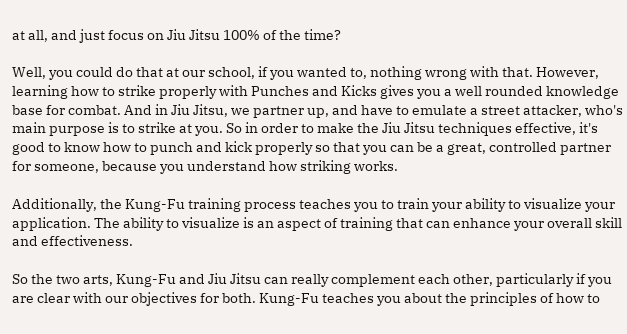at all, and just focus on Jiu Jitsu 100% of the time?

Well, you could do that at our school, if you wanted to, nothing wrong with that. However, learning how to strike properly with Punches and Kicks gives you a well rounded knowledge base for combat. And in Jiu Jitsu, we partner up, and have to emulate a street attacker, who's main purpose is to strike at you. So in order to make the Jiu Jitsu techniques effective, it's good to know how to punch and kick properly so that you can be a great, controlled partner for someone, because you understand how striking works.

Additionally, the Kung-Fu training process teaches you to train your ability to visualize your application. The ability to visualize is an aspect of training that can enhance your overall skill and effectiveness.

So the two arts, Kung-Fu and Jiu Jitsu can really complement each other, particularly if you are clear with our objectives for both. Kung-Fu teaches you about the principles of how to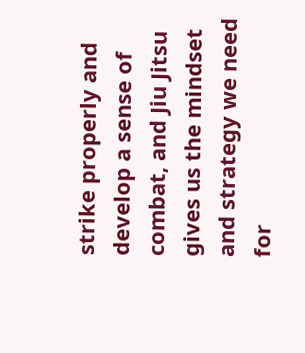strike properly and develop a sense of combat, and Jiu Jitsu gives us the mindset and strategy we need for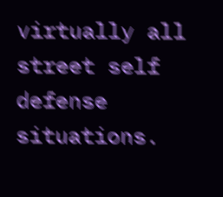virtually all street self defense situations.